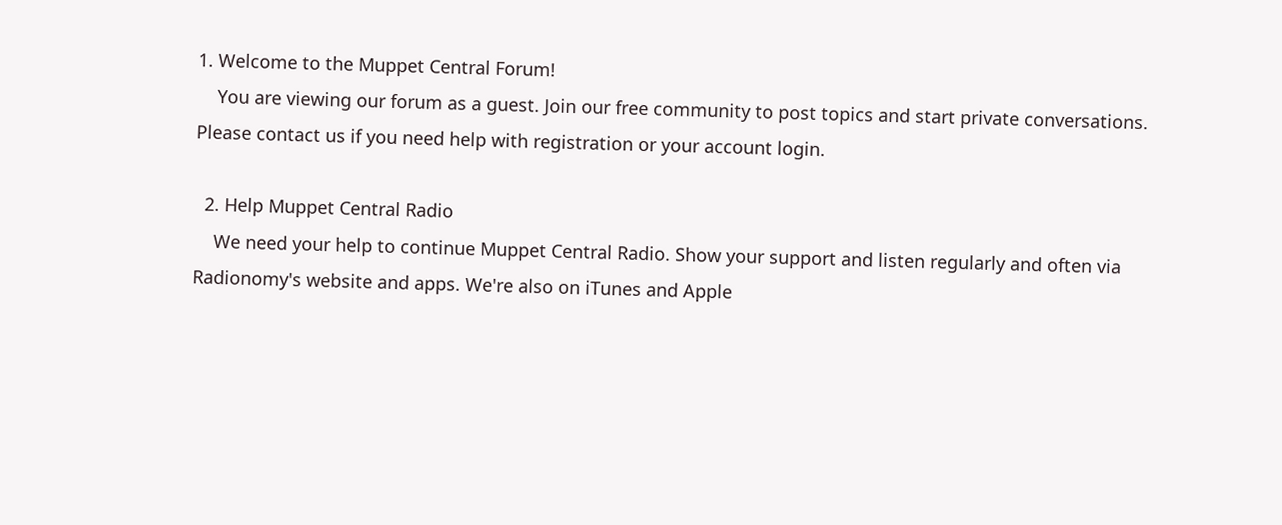1. Welcome to the Muppet Central Forum!
    You are viewing our forum as a guest. Join our free community to post topics and start private conversations. Please contact us if you need help with registration or your account login.

  2. Help Muppet Central Radio
    We need your help to continue Muppet Central Radio. Show your support and listen regularly and often via Radionomy's website and apps. We're also on iTunes and Apple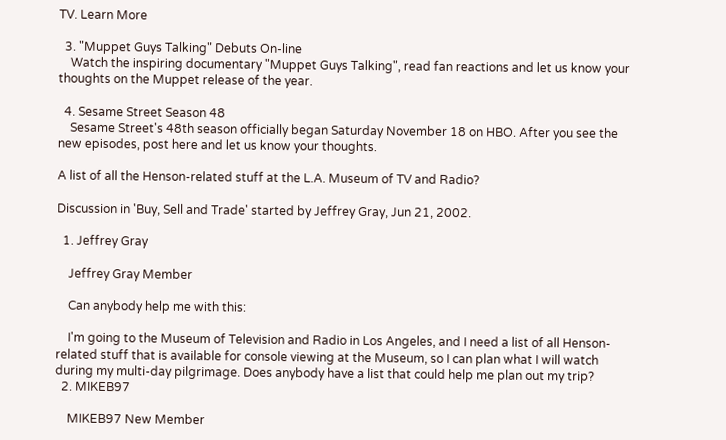TV. Learn More

  3. "Muppet Guys Talking" Debuts On-line
    Watch the inspiring documentary "Muppet Guys Talking", read fan reactions and let us know your thoughts on the Muppet release of the year.

  4. Sesame Street Season 48
    Sesame Street's 48th season officially began Saturday November 18 on HBO. After you see the new episodes, post here and let us know your thoughts.

A list of all the Henson-related stuff at the L.A. Museum of TV and Radio?

Discussion in 'Buy, Sell and Trade' started by Jeffrey Gray, Jun 21, 2002.

  1. Jeffrey Gray

    Jeffrey Gray Member

    Can anybody help me with this:

    I'm going to the Museum of Television and Radio in Los Angeles, and I need a list of all Henson-related stuff that is available for console viewing at the Museum, so I can plan what I will watch during my multi-day pilgrimage. Does anybody have a list that could help me plan out my trip?
  2. MIKEB97

    MIKEB97 New Member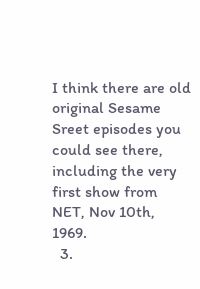I think there are old original Sesame Sreet episodes you could see there, including the very first show from NET, Nov 10th, 1969.
  3.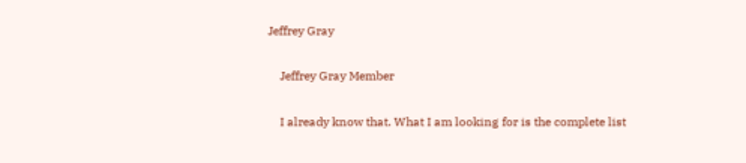Jeffrey Gray

    Jeffrey Gray Member

    I already know that. What I am looking for is the complete list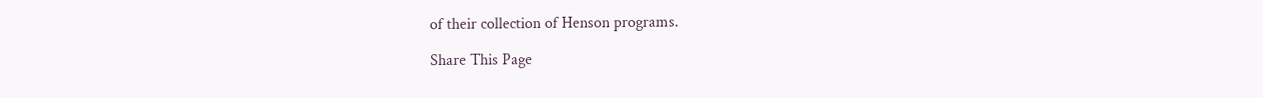of their collection of Henson programs.

Share This Page